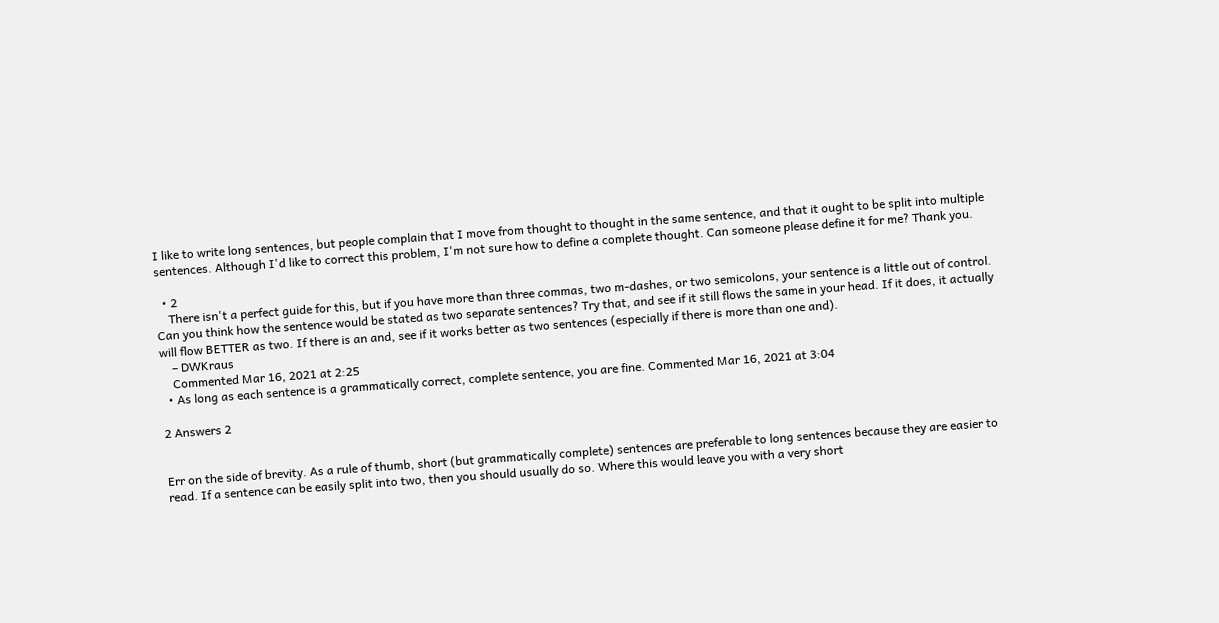I like to write long sentences, but people complain that I move from thought to thought in the same sentence, and that it ought to be split into multiple sentences. Although I'd like to correct this problem, I'm not sure how to define a complete thought. Can someone please define it for me? Thank you.

  • 2
    There isn't a perfect guide for this, but if you have more than three commas, two m-dashes, or two semicolons, your sentence is a little out of control. Can you think how the sentence would be stated as two separate sentences? Try that, and see if it still flows the same in your head. If it does, it actually will flow BETTER as two. If there is an and, see if it works better as two sentences (especially if there is more than one and).
    – DWKraus
    Commented Mar 16, 2021 at 2:25
  • As long as each sentence is a grammatically correct, complete sentence, you are fine. Commented Mar 16, 2021 at 3:04

2 Answers 2


Err on the side of brevity. As a rule of thumb, short (but grammatically complete) sentences are preferable to long sentences because they are easier to read. If a sentence can be easily split into two, then you should usually do so. Where this would leave you with a very short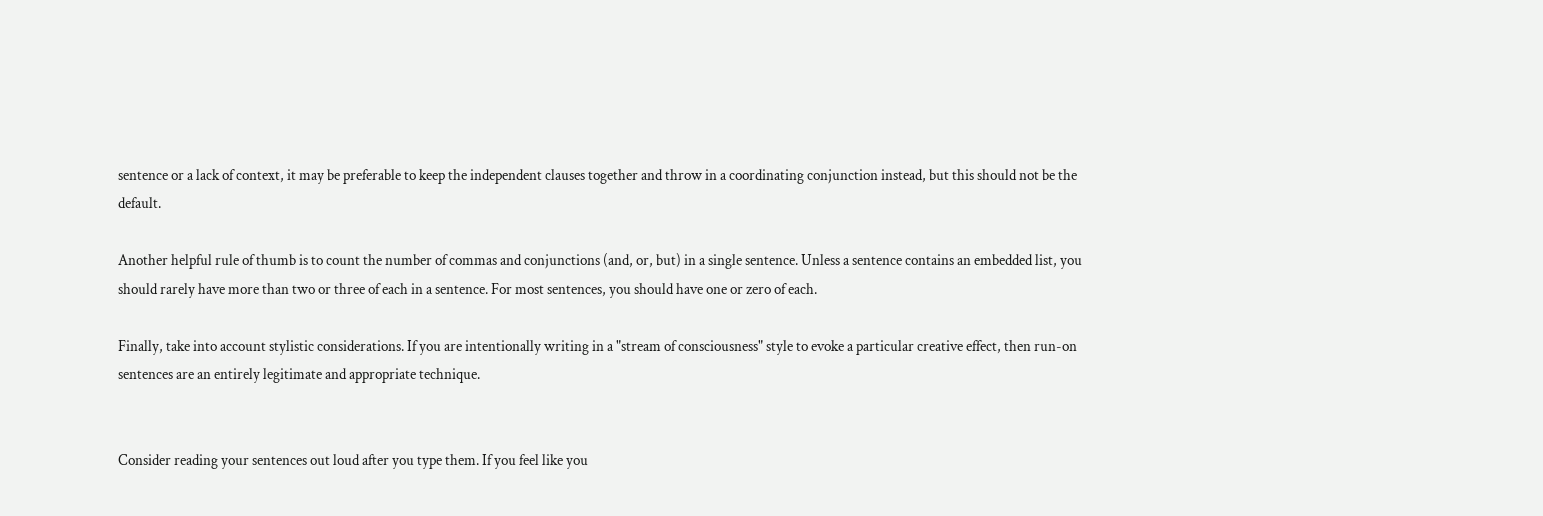sentence or a lack of context, it may be preferable to keep the independent clauses together and throw in a coordinating conjunction instead, but this should not be the default.

Another helpful rule of thumb is to count the number of commas and conjunctions (and, or, but) in a single sentence. Unless a sentence contains an embedded list, you should rarely have more than two or three of each in a sentence. For most sentences, you should have one or zero of each.

Finally, take into account stylistic considerations. If you are intentionally writing in a "stream of consciousness" style to evoke a particular creative effect, then run-on sentences are an entirely legitimate and appropriate technique.


Consider reading your sentences out loud after you type them. If you feel like you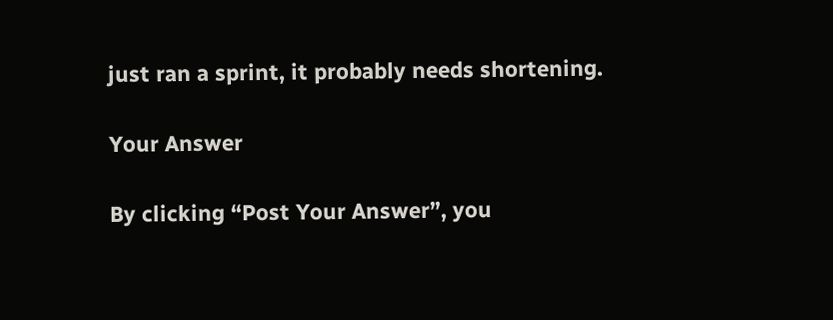just ran a sprint, it probably needs shortening.

Your Answer

By clicking “Post Your Answer”, you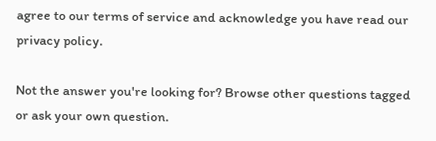agree to our terms of service and acknowledge you have read our privacy policy.

Not the answer you're looking for? Browse other questions tagged or ask your own question.